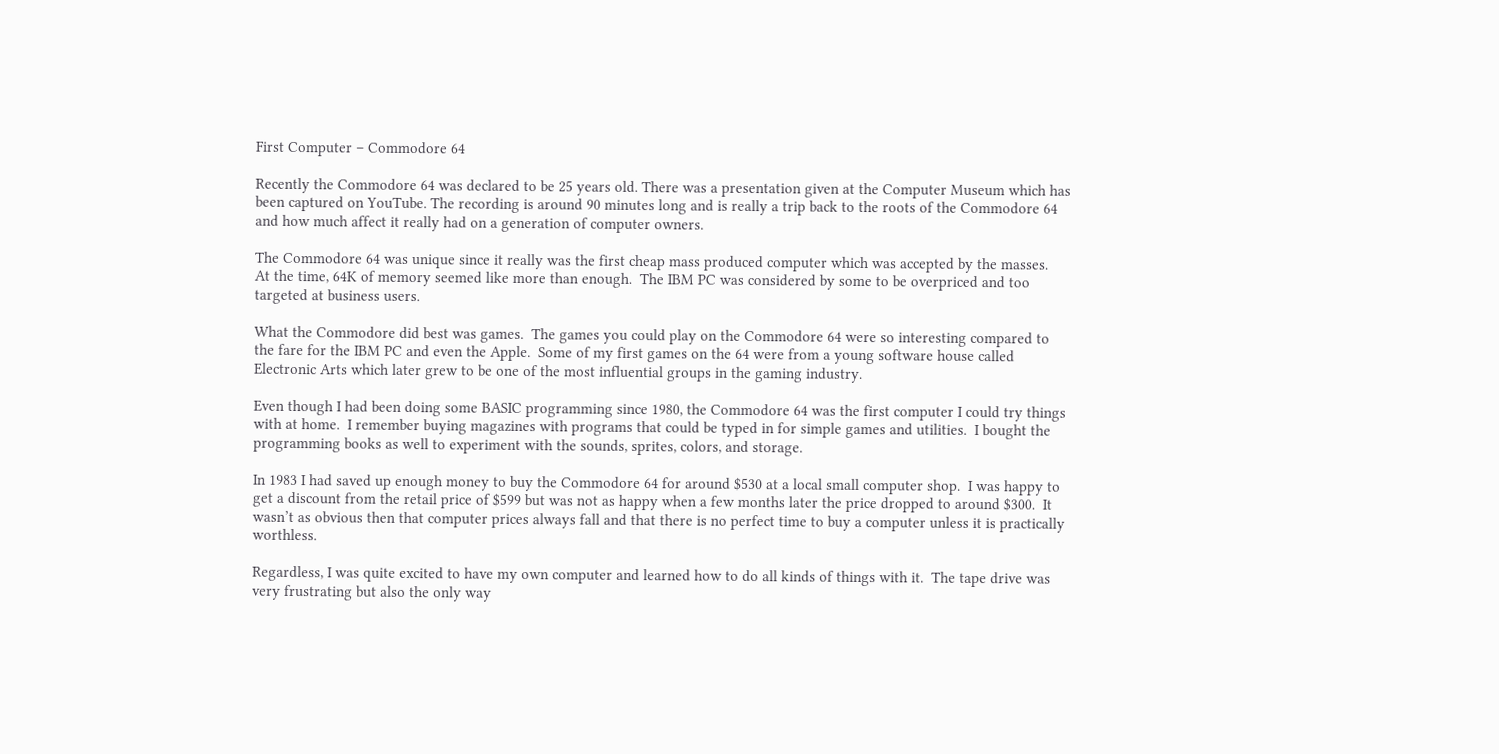First Computer – Commodore 64

Recently the Commodore 64 was declared to be 25 years old. There was a presentation given at the Computer Museum which has been captured on YouTube. The recording is around 90 minutes long and is really a trip back to the roots of the Commodore 64 and how much affect it really had on a generation of computer owners.

The Commodore 64 was unique since it really was the first cheap mass produced computer which was accepted by the masses.   At the time, 64K of memory seemed like more than enough.  The IBM PC was considered by some to be overpriced and too targeted at business users.

What the Commodore did best was games.  The games you could play on the Commodore 64 were so interesting compared to the fare for the IBM PC and even the Apple.  Some of my first games on the 64 were from a young software house called Electronic Arts which later grew to be one of the most influential groups in the gaming industry.

Even though I had been doing some BASIC programming since 1980, the Commodore 64 was the first computer I could try things with at home.  I remember buying magazines with programs that could be typed in for simple games and utilities.  I bought the programming books as well to experiment with the sounds, sprites, colors, and storage.

In 1983 I had saved up enough money to buy the Commodore 64 for around $530 at a local small computer shop.  I was happy to get a discount from the retail price of $599 but was not as happy when a few months later the price dropped to around $300.  It wasn’t as obvious then that computer prices always fall and that there is no perfect time to buy a computer unless it is practically worthless.

Regardless, I was quite excited to have my own computer and learned how to do all kinds of things with it.  The tape drive was very frustrating but also the only way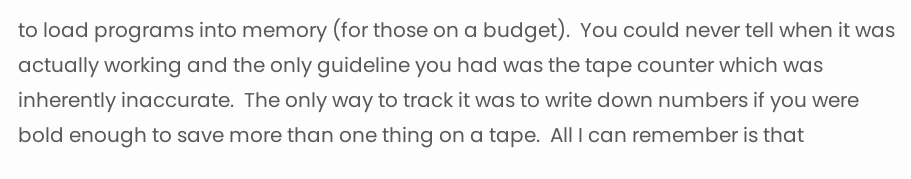to load programs into memory (for those on a budget).  You could never tell when it was actually working and the only guideline you had was the tape counter which was inherently inaccurate.  The only way to track it was to write down numbers if you were bold enough to save more than one thing on a tape.  All I can remember is that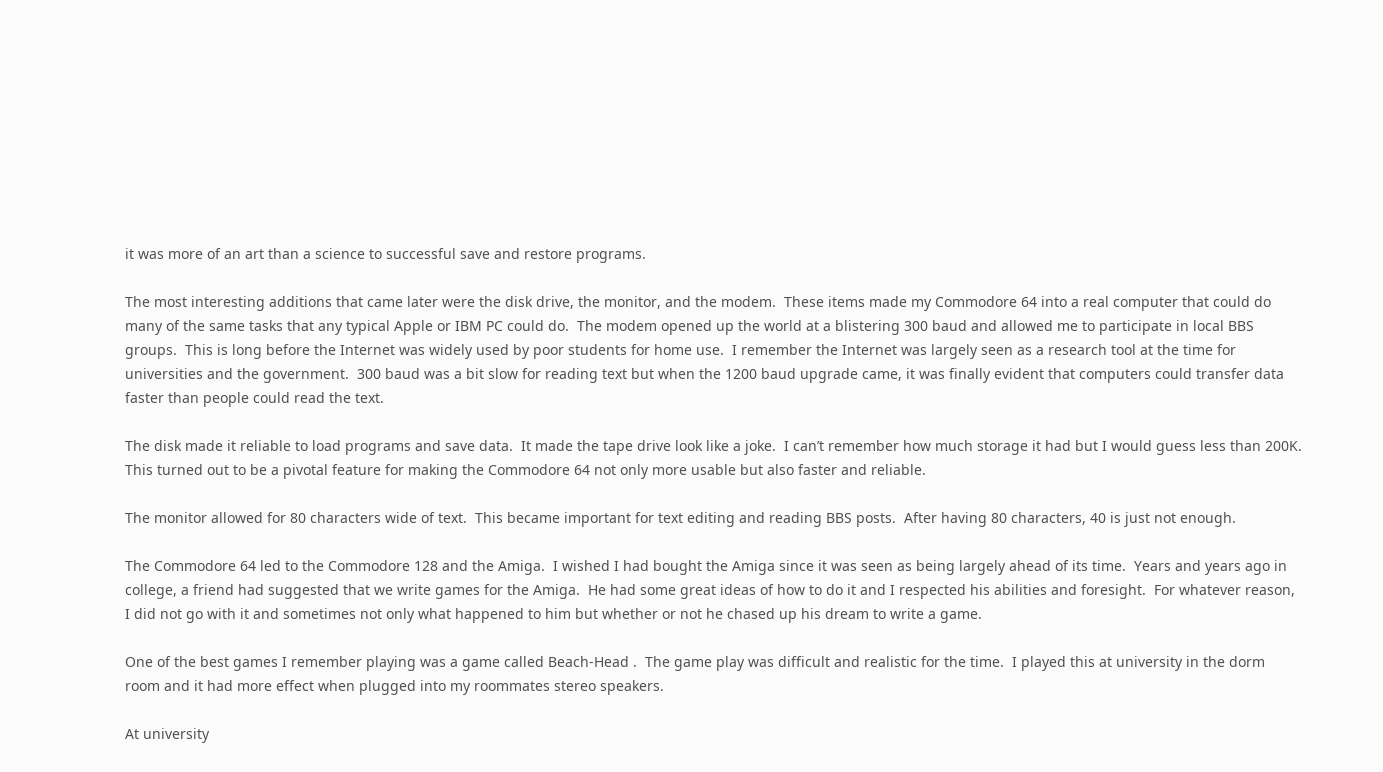it was more of an art than a science to successful save and restore programs.

The most interesting additions that came later were the disk drive, the monitor, and the modem.  These items made my Commodore 64 into a real computer that could do many of the same tasks that any typical Apple or IBM PC could do.  The modem opened up the world at a blistering 300 baud and allowed me to participate in local BBS groups.  This is long before the Internet was widely used by poor students for home use.  I remember the Internet was largely seen as a research tool at the time for universities and the government.  300 baud was a bit slow for reading text but when the 1200 baud upgrade came, it was finally evident that computers could transfer data faster than people could read the text.

The disk made it reliable to load programs and save data.  It made the tape drive look like a joke.  I can’t remember how much storage it had but I would guess less than 200K.  This turned out to be a pivotal feature for making the Commodore 64 not only more usable but also faster and reliable.

The monitor allowed for 80 characters wide of text.  This became important for text editing and reading BBS posts.  After having 80 characters, 40 is just not enough.

The Commodore 64 led to the Commodore 128 and the Amiga.  I wished I had bought the Amiga since it was seen as being largely ahead of its time.  Years and years ago in college, a friend had suggested that we write games for the Amiga.  He had some great ideas of how to do it and I respected his abilities and foresight.  For whatever reason, I did not go with it and sometimes not only what happened to him but whether or not he chased up his dream to write a game.

One of the best games I remember playing was a game called Beach-Head .  The game play was difficult and realistic for the time.  I played this at university in the dorm room and it had more effect when plugged into my roommates stereo speakers.

At university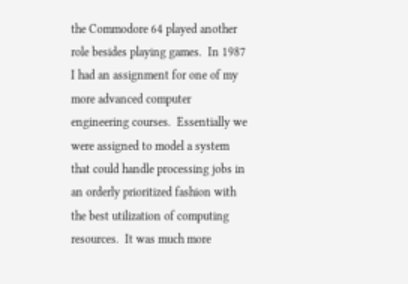the Commodore 64 played another role besides playing games.  In 1987 I had an assignment for one of my more advanced computer engineering courses.  Essentially we were assigned to model a system that could handle processing jobs in an orderly prioritized fashion with the best utilization of computing resources.  It was much more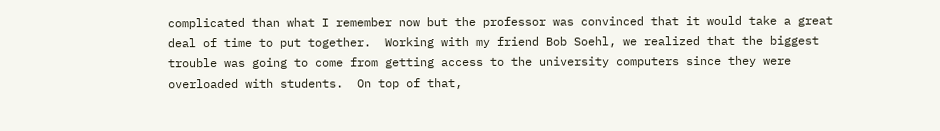complicated than what I remember now but the professor was convinced that it would take a great deal of time to put together.  Working with my friend Bob Soehl, we realized that the biggest trouble was going to come from getting access to the university computers since they were overloaded with students.  On top of that,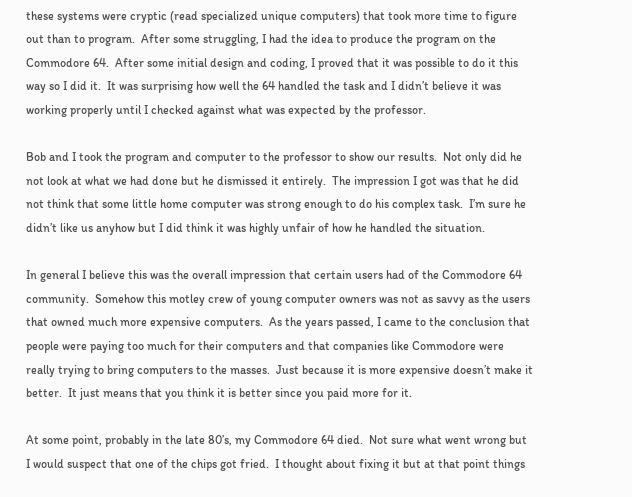these systems were cryptic (read specialized unique computers) that took more time to figure out than to program.  After some struggling, I had the idea to produce the program on the Commodore 64.  After some initial design and coding, I proved that it was possible to do it this way so I did it.  It was surprising how well the 64 handled the task and I didn’t believe it was working properly until I checked against what was expected by the professor.

Bob and I took the program and computer to the professor to show our results.  Not only did he not look at what we had done but he dismissed it entirely.  The impression I got was that he did not think that some little home computer was strong enough to do his complex task.  I’m sure he didn’t like us anyhow but I did think it was highly unfair of how he handled the situation.

In general I believe this was the overall impression that certain users had of the Commodore 64 community.  Somehow this motley crew of young computer owners was not as savvy as the users that owned much more expensive computers.  As the years passed, I came to the conclusion that people were paying too much for their computers and that companies like Commodore were really trying to bring computers to the masses.  Just because it is more expensive doesn’t make it better.  It just means that you think it is better since you paid more for it.

At some point, probably in the late 80’s, my Commodore 64 died.  Not sure what went wrong but I would suspect that one of the chips got fried.  I thought about fixing it but at that point things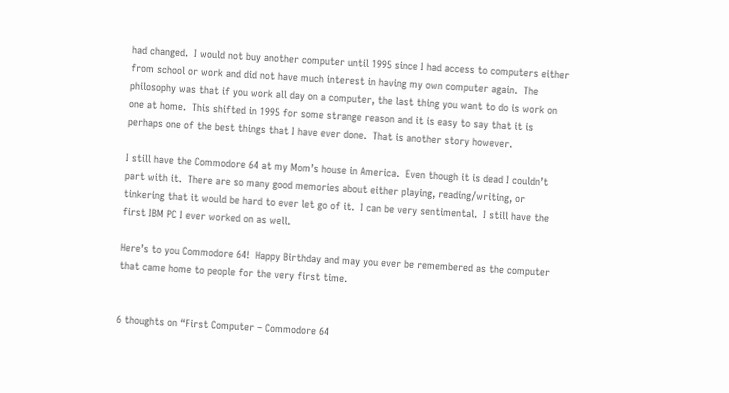had changed.  I would not buy another computer until 1995 since I had access to computers either from school or work and did not have much interest in having my own computer again.  The philosophy was that if you work all day on a computer, the last thing you want to do is work on one at home.  This shifted in 1995 for some strange reason and it is easy to say that it is perhaps one of the best things that I have ever done.  That is another story however.

I still have the Commodore 64 at my Mom’s house in America.  Even though it is dead I couldn’t part with it.  There are so many good memories about either playing, reading/writing, or tinkering that it would be hard to ever let go of it.  I can be very sentimental.  I still have the first IBM PC I ever worked on as well.

Here’s to you Commodore 64!  Happy Birthday and may you ever be remembered as the computer that came home to people for the very first time.


6 thoughts on “First Computer – Commodore 64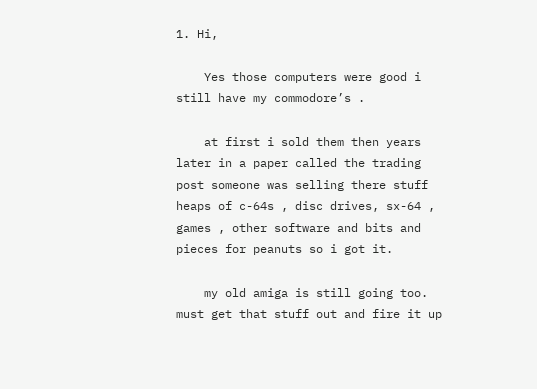1. Hi,

    Yes those computers were good i still have my commodore’s .

    at first i sold them then years later in a paper called the trading post someone was selling there stuff heaps of c-64s , disc drives, sx-64 , games , other software and bits and pieces for peanuts so i got it.

    my old amiga is still going too. must get that stuff out and fire it up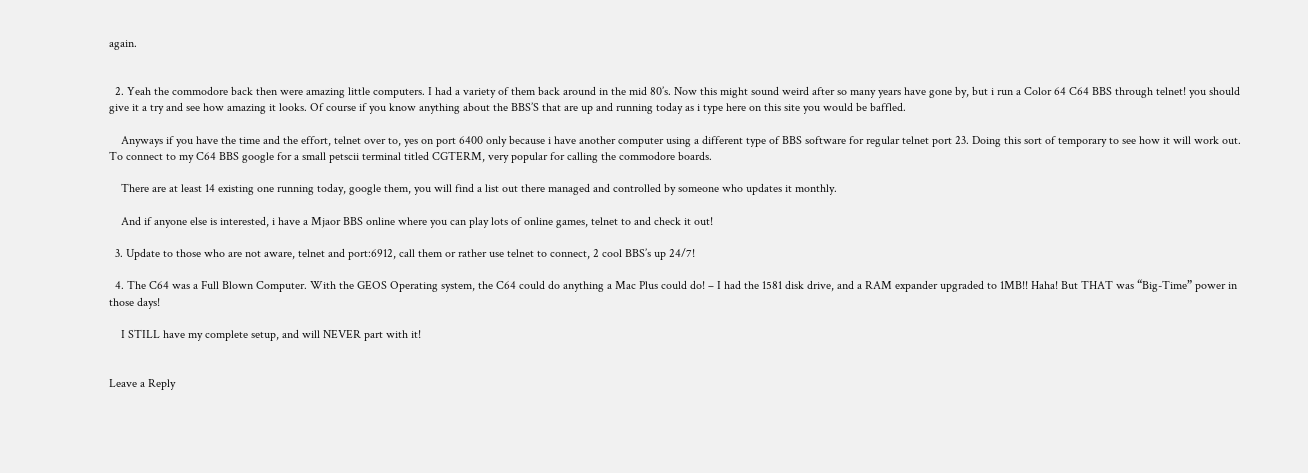again.


  2. Yeah the commodore back then were amazing little computers. I had a variety of them back around in the mid 80’s. Now this might sound weird after so many years have gone by, but i run a Color 64 C64 BBS through telnet! you should give it a try and see how amazing it looks. Of course if you know anything about the BBS’S that are up and running today as i type here on this site you would be baffled.

    Anyways if you have the time and the effort, telnet over to, yes on port 6400 only because i have another computer using a different type of BBS software for regular telnet port 23. Doing this sort of temporary to see how it will work out. To connect to my C64 BBS google for a small petscii terminal titled CGTERM, very popular for calling the commodore boards.

    There are at least 14 existing one running today, google them, you will find a list out there managed and controlled by someone who updates it monthly.

    And if anyone else is interested, i have a Mjaor BBS online where you can play lots of online games, telnet to and check it out!

  3. Update to those who are not aware, telnet and port:6912, call them or rather use telnet to connect, 2 cool BBS’s up 24/7!

  4. The C64 was a Full Blown Computer. With the GEOS Operating system, the C64 could do anything a Mac Plus could do! – I had the 1581 disk drive, and a RAM expander upgraded to 1MB!! Haha! But THAT was “Big-Time” power in those days!

    I STILL have my complete setup, and will NEVER part with it!


Leave a Reply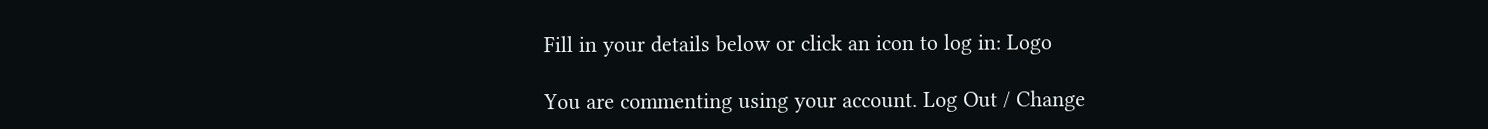Fill in your details below or click an icon to log in: Logo

You are commenting using your account. Log Out / Change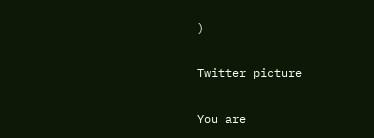)

Twitter picture

You are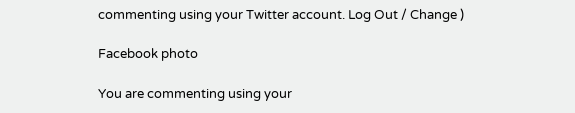commenting using your Twitter account. Log Out / Change )

Facebook photo

You are commenting using your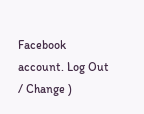Facebook account. Log Out / Change )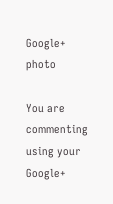Google+ photo

You are commenting using your Google+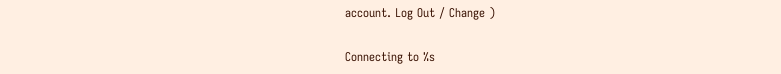account. Log Out / Change )

Connecting to %s